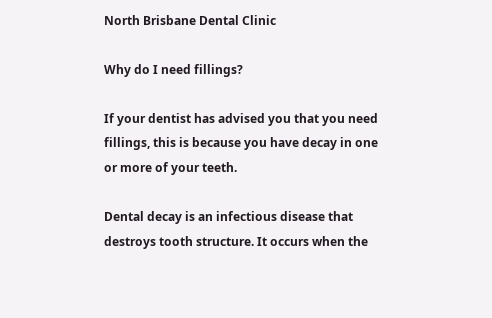North Brisbane Dental Clinic

Why do I need fillings?

If your dentist has advised you that you need fillings, this is because you have decay in one or more of your teeth.

Dental decay is an infectious disease that destroys tooth structure. It occurs when the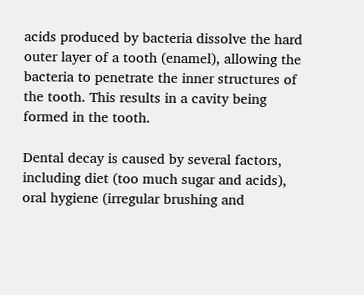acids produced by bacteria dissolve the hard outer layer of a tooth (enamel), allowing the bacteria to penetrate the inner structures of the tooth. This results in a cavity being formed in the tooth.

Dental decay is caused by several factors, including diet (too much sugar and acids), oral hygiene (irregular brushing and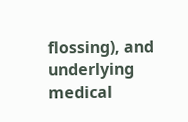flossing), and underlying medical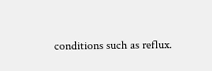conditions such as reflux.